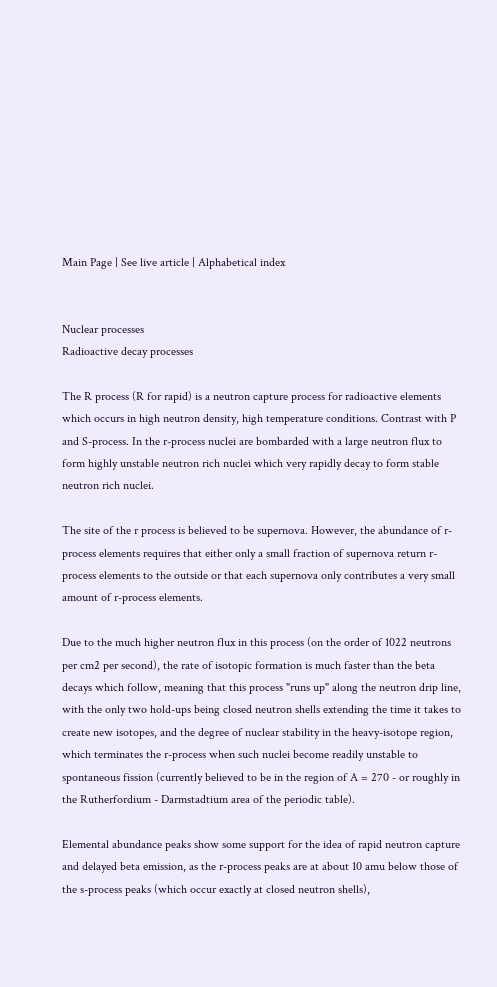Main Page | See live article | Alphabetical index


Nuclear processes
Radioactive decay processes

The R process (R for rapid) is a neutron capture process for radioactive elements which occurs in high neutron density, high temperature conditions. Contrast with P and S-process. In the r-process nuclei are bombarded with a large neutron flux to form highly unstable neutron rich nuclei which very rapidly decay to form stable neutron rich nuclei.

The site of the r process is believed to be supernova. However, the abundance of r-process elements requires that either only a small fraction of supernova return r-process elements to the outside or that each supernova only contributes a very small amount of r-process elements.

Due to the much higher neutron flux in this process (on the order of 1022 neutrons per cm2 per second), the rate of isotopic formation is much faster than the beta decays which follow, meaning that this process "runs up" along the neutron drip line, with the only two hold-ups being closed neutron shells extending the time it takes to create new isotopes, and the degree of nuclear stability in the heavy-isotope region, which terminates the r-process when such nuclei become readily unstable to spontaneous fission (currently believed to be in the region of A = 270 - or roughly in the Rutherfordium - Darmstadtium area of the periodic table).

Elemental abundance peaks show some support for the idea of rapid neutron capture and delayed beta emission, as the r-process peaks are at about 10 amu below those of the s-process peaks (which occur exactly at closed neutron shells),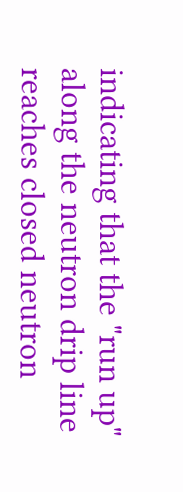indicating that the "run up" along the neutron drip line reaches closed neutron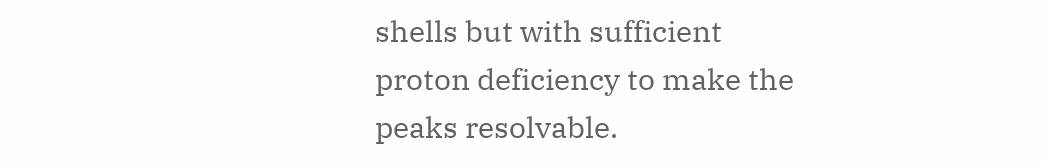shells but with sufficient proton deficiency to make the peaks resolvable.